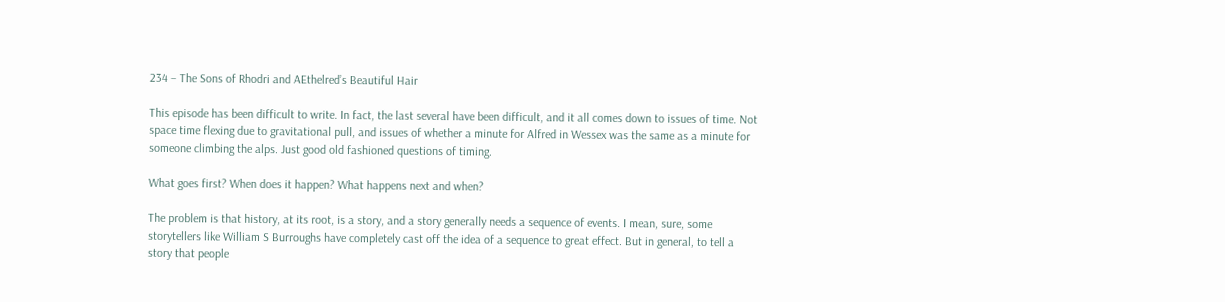234 – The Sons of Rhodri and AEthelred’s Beautiful Hair

This episode has been difficult to write. In fact, the last several have been difficult, and it all comes down to issues of time. Not space time flexing due to gravitational pull, and issues of whether a minute for Alfred in Wessex was the same as a minute for someone climbing the alps. Just good old fashioned questions of timing.

What goes first? When does it happen? What happens next and when?

The problem is that history, at its root, is a story, and a story generally needs a sequence of events. I mean, sure, some storytellers like William S Burroughs have completely cast off the idea of a sequence to great effect. But in general, to tell a story that people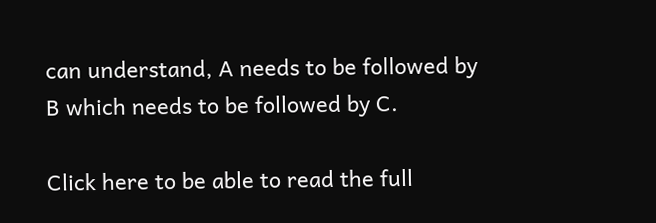can understand, A needs to be followed by B which needs to be followed by C.

Click here to be able to read the full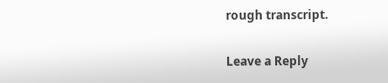rough transcript.

Leave a Reply